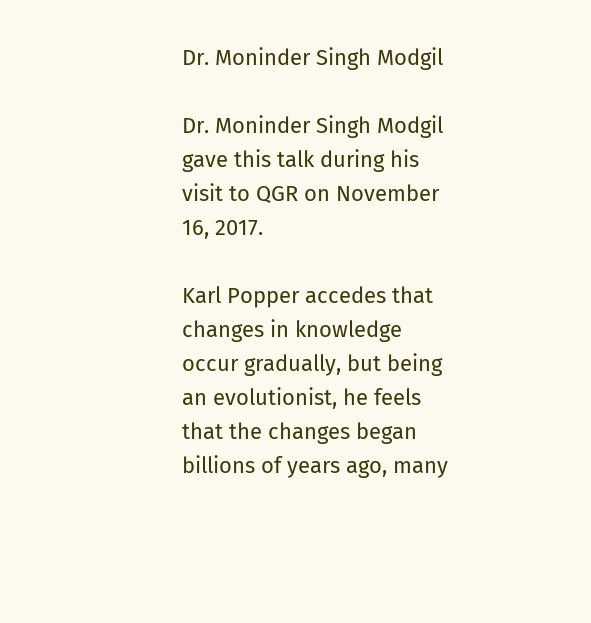Dr. Moninder Singh Modgil

Dr. Moninder Singh Modgil gave this talk during his visit to QGR on November 16, 2017.

Karl Popper accedes that changes in knowledge occur gradually, but being an evolutionist, he feels that the changes began billions of years ago, many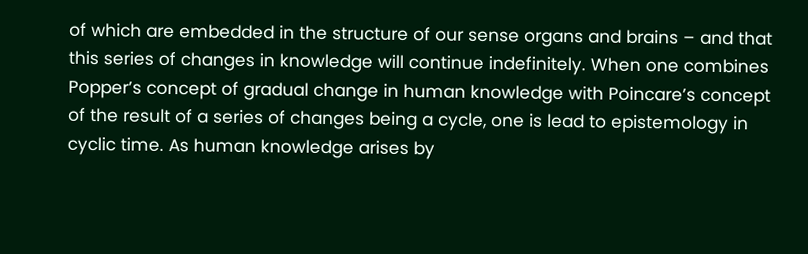of which are embedded in the structure of our sense organs and brains – and that this series of changes in knowledge will continue indefinitely. When one combines Popper’s concept of gradual change in human knowledge with Poincare’s concept of the result of a series of changes being a cycle, one is lead to epistemology in cyclic time. As human knowledge arises by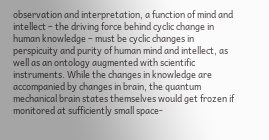observation and interpretation, a function of mind and intellect – the driving force behind cyclic change in human knowledge – must be cyclic changes in perspicuity and purity of human mind and intellect, as well as an ontology augmented with scientific instruments. While the changes in knowledge are accompanied by changes in brain, the quantum mechanical brain states themselves would get frozen if monitored at sufficiently small space-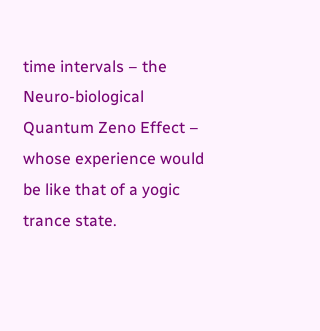time intervals – the Neuro-biological Quantum Zeno Effect – whose experience would be like that of a yogic trance state.